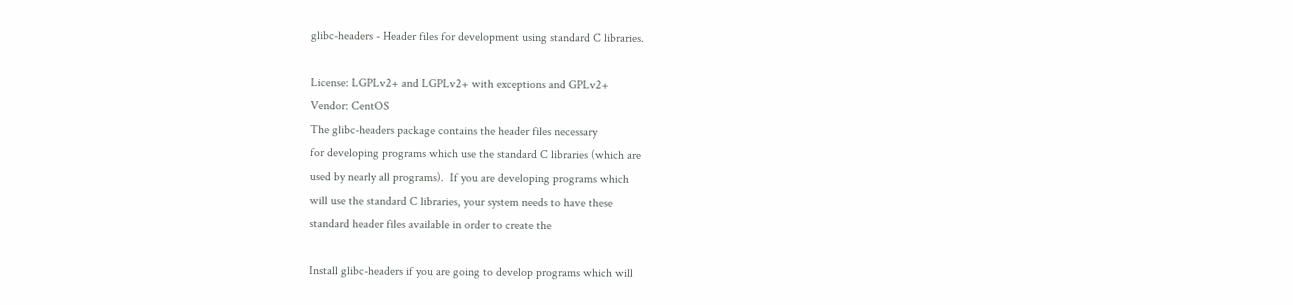glibc-headers - Header files for development using standard C libraries.

License: LGPLv2+ and LGPLv2+ with exceptions and GPLv2+
Vendor: CentOS
The glibc-headers package contains the header files necessary
for developing programs which use the standard C libraries (which are
used by nearly all programs).  If you are developing programs which
will use the standard C libraries, your system needs to have these
standard header files available in order to create the

Install glibc-headers if you are going to develop programs which will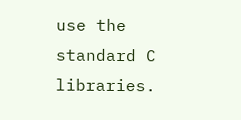use the standard C libraries.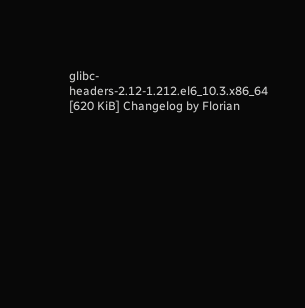glibc-headers-2.12-1.212.el6_10.3.x86_64 [620 KiB] Changelog by Florian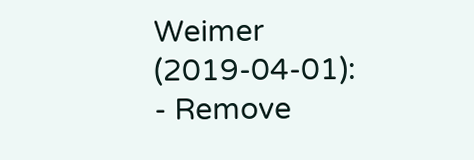Weimer (2019-04-01):
- Remove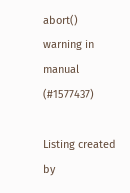abort() warning in manual (#1577437)

Listing created by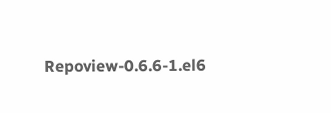Repoview-0.6.6-1.el6